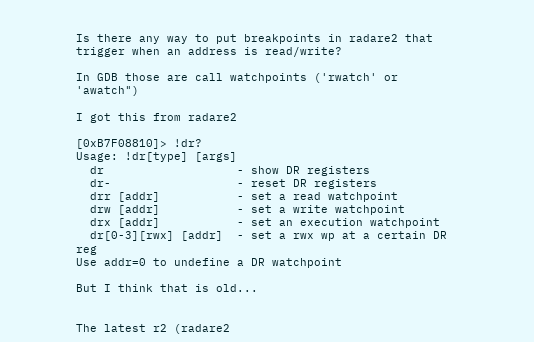Is there any way to put breakpoints in radare2 that trigger when an address is read/write?

In GDB those are call watchpoints ('rwatch' or 'awatch")

I got this from radare2

[0xB7F08810]> !dr?
Usage: !dr[type] [args]
  dr                   - show DR registers
  dr-                  - reset DR registers
  drr [addr]           - set a read watchpoint
  drw [addr]           - set a write watchpoint
  drx [addr]           - set an execution watchpoint
  dr[0-3][rwx] [addr]  - set a rwx wp at a certain DR reg
Use addr=0 to undefine a DR watchpoint

But I think that is old...


The latest r2 (radare2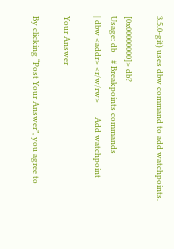3.5.0-git) uses dbw command to add watchpoints.

[0x00000000]> db?
Usage: db    # Breakpoints commands
| dbw <addr> <r/w/rw>       Add watchpoint

Your Answer

By clicking “Post Your Answer”, you agree to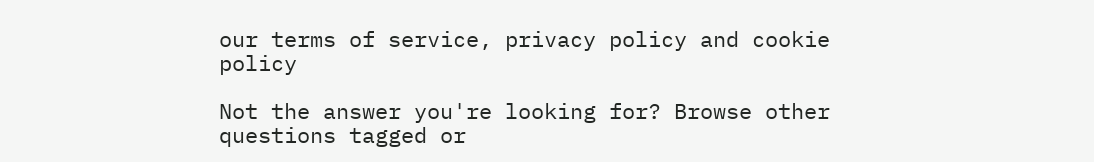our terms of service, privacy policy and cookie policy

Not the answer you're looking for? Browse other questions tagged or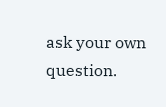ask your own question.